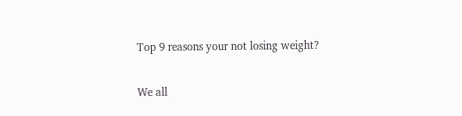Top 9 reasons your not losing weight?

We all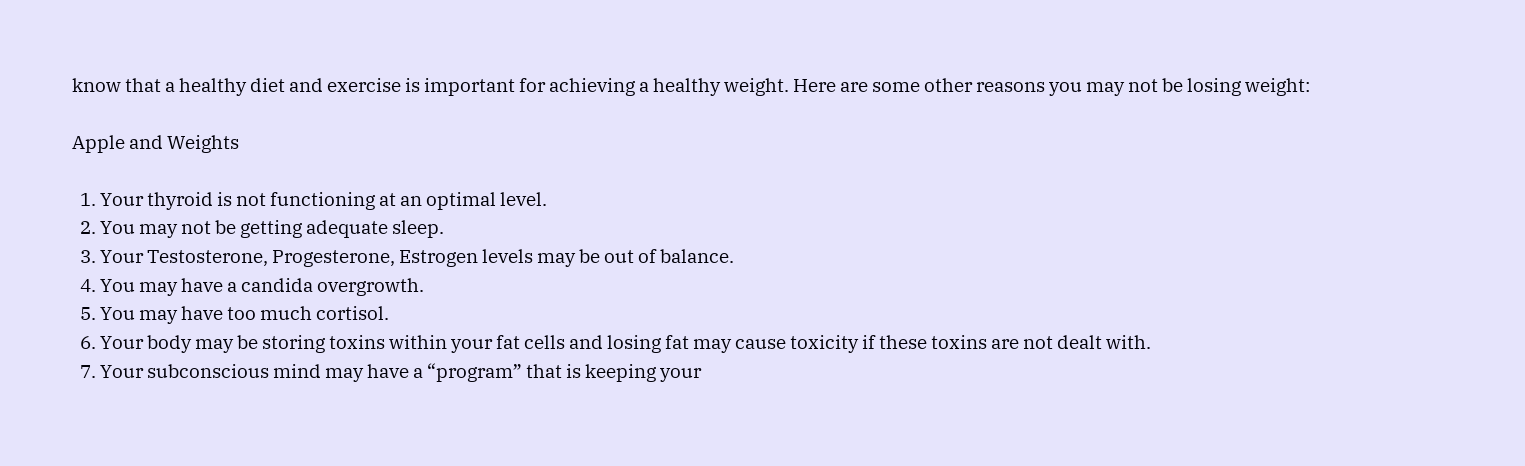know that a healthy diet and exercise is important for achieving a healthy weight. Here are some other reasons you may not be losing weight:

Apple and Weights

  1. Your thyroid is not functioning at an optimal level.
  2. You may not be getting adequate sleep.
  3. Your Testosterone, Progesterone, Estrogen levels may be out of balance.
  4. You may have a candida overgrowth.
  5. You may have too much cortisol.
  6. Your body may be storing toxins within your fat cells and losing fat may cause toxicity if these toxins are not dealt with.
  7. Your subconscious mind may have a “program” that is keeping your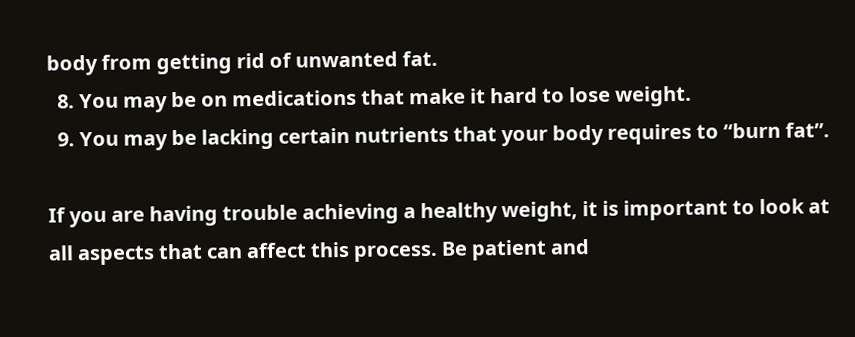body from getting rid of unwanted fat.
  8. You may be on medications that make it hard to lose weight.
  9. You may be lacking certain nutrients that your body requires to “burn fat”.

If you are having trouble achieving a healthy weight, it is important to look at all aspects that can affect this process. Be patient and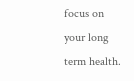focus on your long term health.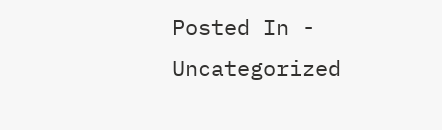Posted In - Uncategorized